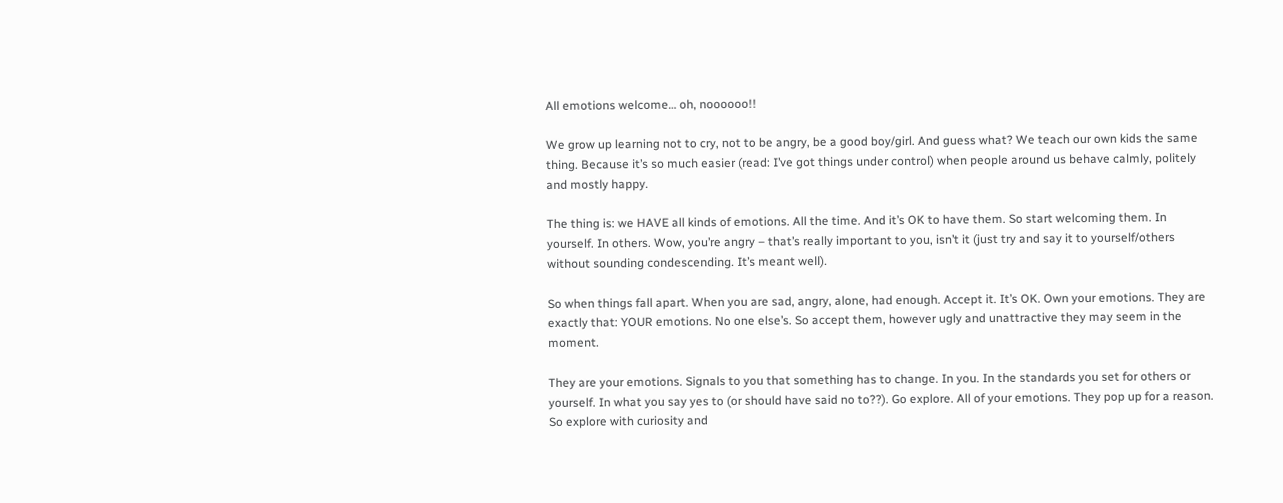All emotions welcome… oh, noooooo!!

We grow up learning not to cry, not to be angry, be a good boy/girl. And guess what? We teach our own kids the same thing. Because it’s so much easier (read: I’ve got things under control) when people around us behave calmly, politely and mostly happy.

The thing is: we HAVE all kinds of emotions. All the time. And it’s OK to have them. So start welcoming them. In yourself. In others. Wow, you’re angry – that’s really important to you, isn’t it (just try and say it to yourself/others without sounding condescending. It’s meant well).

So when things fall apart. When you are sad, angry, alone, had enough. Accept it. It’s OK. Own your emotions. They are exactly that: YOUR emotions. No one else’s. So accept them, however ugly and unattractive they may seem in the moment.

They are your emotions. Signals to you that something has to change. In you. In the standards you set for others or yourself. In what you say yes to (or should have said no to??). Go explore. All of your emotions. They pop up for a reason. So explore with curiosity and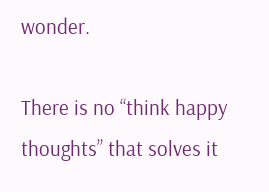wonder.

There is no “think happy thoughts” that solves it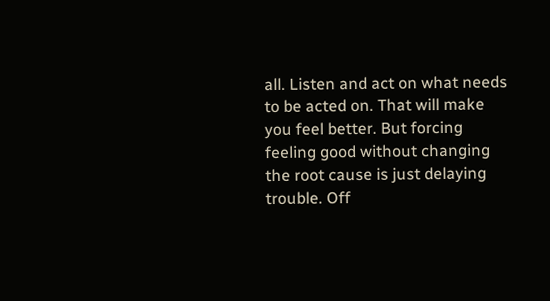all. Listen and act on what needs to be acted on. That will make you feel better. But forcing feeling good without changing the root cause is just delaying trouble. Off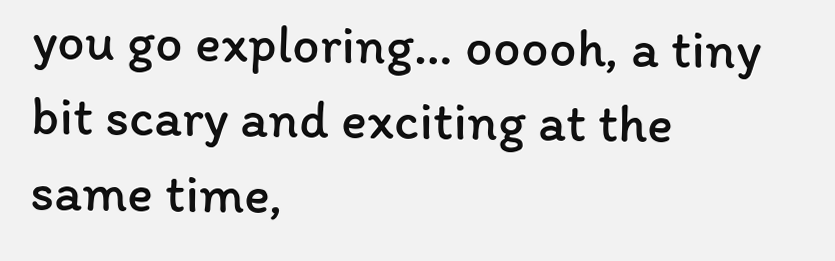you go exploring… ooooh, a tiny bit scary and exciting at the same time,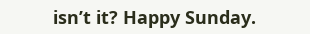isn’t it? Happy Sunday.